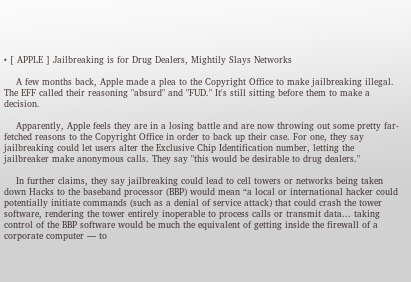• [ APPLE ] Jailbreaking is for Drug Dealers, Mightily Slays Networks

    A few months back, Apple made a plea to the Copyright Office to make jailbreaking illegal. The EFF called their reasoning "absurd" and "FUD." It's still sitting before them to make a decision.

    Apparently, Apple feels they are in a losing battle and are now throwing out some pretty far-fetched reasons to the Copyright Office in order to back up their case. For one, they say jailbreaking could let users alter the Exclusive Chip Identification number, letting the jailbreaker make anonymous calls. They say "this would be desirable to drug dealers."

    In further claims, they say jailbreaking could lead to cell towers or networks being taken down Hacks to the baseband processor (BBP) would mean “a local or international hacker could potentially initiate commands (such as a denial of service attack) that could crash the tower software, rendering the tower entirely inoperable to process calls or transmit data... taking control of the BBP software would be much the equivalent of getting inside the firewall of a corporate computer — to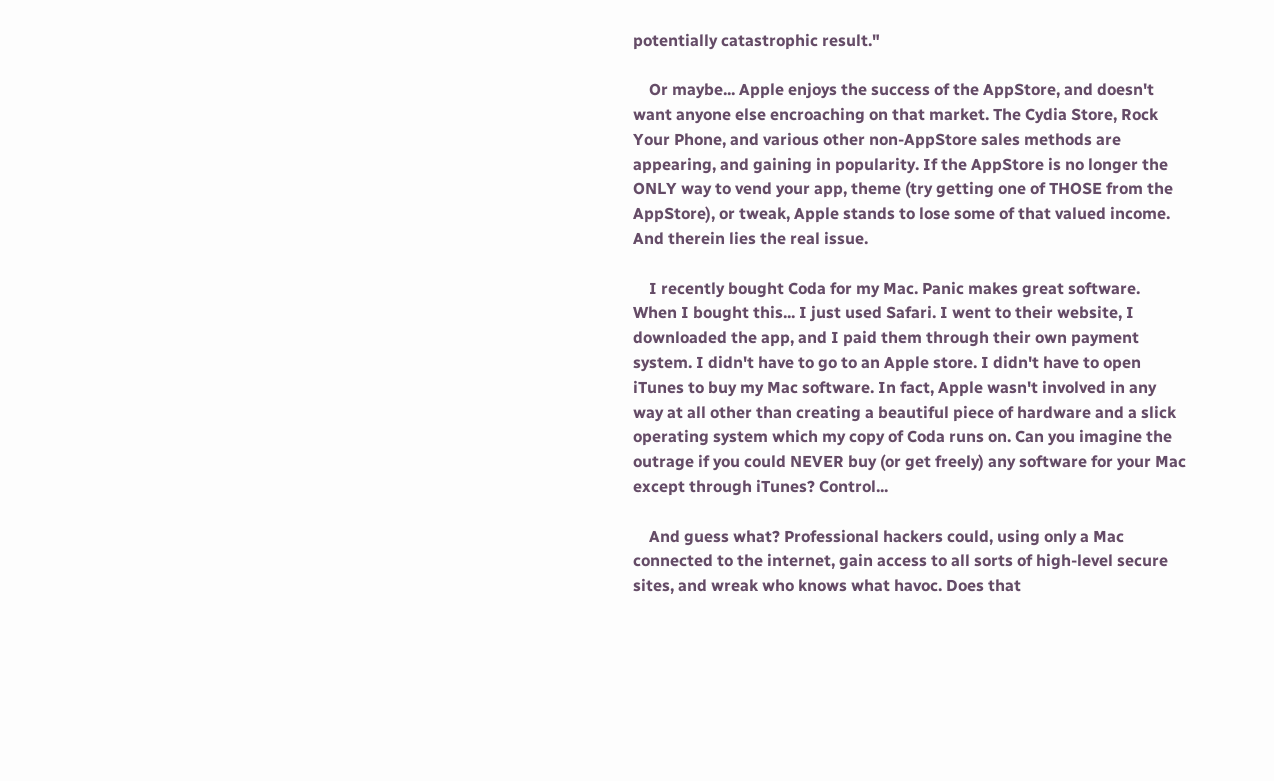potentially catastrophic result."

    Or maybe... Apple enjoys the success of the AppStore, and doesn't want anyone else encroaching on that market. The Cydia Store, Rock Your Phone, and various other non-AppStore sales methods are appearing, and gaining in popularity. If the AppStore is no longer the ONLY way to vend your app, theme (try getting one of THOSE from the AppStore), or tweak, Apple stands to lose some of that valued income. And therein lies the real issue.

    I recently bought Coda for my Mac. Panic makes great software. When I bought this... I just used Safari. I went to their website, I downloaded the app, and I paid them through their own payment system. I didn't have to go to an Apple store. I didn't have to open iTunes to buy my Mac software. In fact, Apple wasn't involved in any way at all other than creating a beautiful piece of hardware and a slick operating system which my copy of Coda runs on. Can you imagine the outrage if you could NEVER buy (or get freely) any software for your Mac except through iTunes? Control...

    And guess what? Professional hackers could, using only a Mac connected to the internet, gain access to all sorts of high-level secure sites, and wreak who knows what havoc. Does that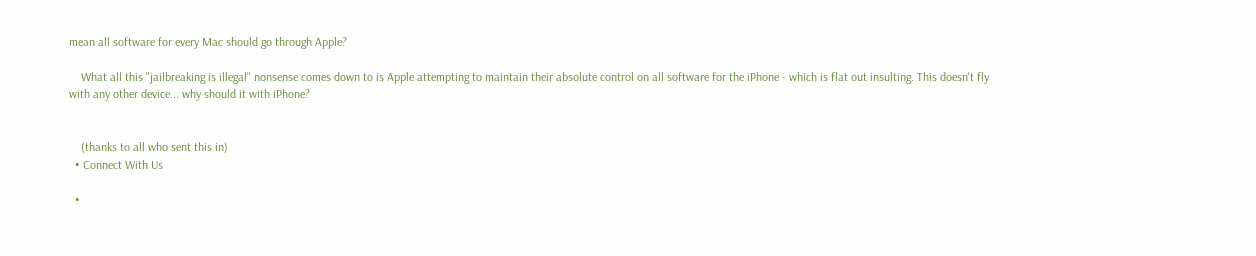mean all software for every Mac should go through Apple?

    What all this "jailbreaking is illegal" nonsense comes down to is Apple attempting to maintain their absolute control on all software for the iPhone - which is flat out insulting. This doesn't fly with any other device... why should it with iPhone?


    (thanks to all who sent this in)
  • Connect With Us

  •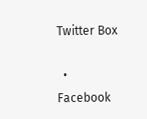Twitter Box

  • Facebook